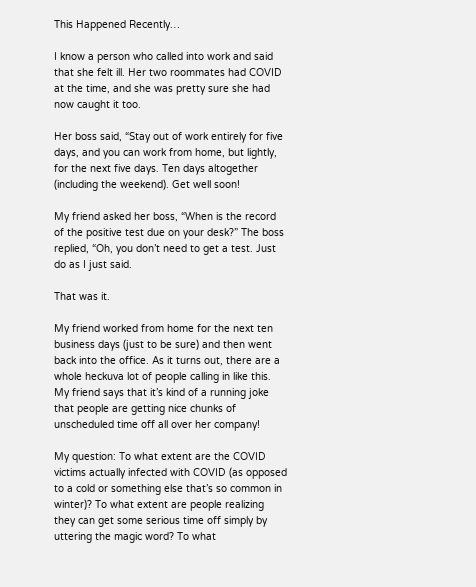This Happened Recently…

I know a person who called into work and said that she felt ill. Her two roommates had COVID at the time, and she was pretty sure she had now caught it too.

Her boss said, “Stay out of work entirely for five days, and you can work from home, but lightly, for the next five days. Ten days altogether (including the weekend). Get well soon!

My friend asked her boss, “When is the record of the positive test due on your desk?” The boss replied, “Oh, you don’t need to get a test. Just do as I just said.

That was it.

My friend worked from home for the next ten business days (just to be sure) and then went back into the office. As it turns out, there are a whole heckuva lot of people calling in like this. My friend says that it’s kind of a running joke that people are getting nice chunks of unscheduled time off all over her company!

My question: To what extent are the COVID victims actually infected with COVID (as opposed to a cold or something else that’s so common in winter)? To what extent are people realizing they can get some serious time off simply by uttering the magic word? To what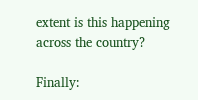extent is this happening across the country?

Finally: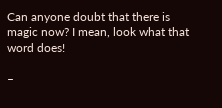Can anyone doubt that there is magic now? I mean, look what that word does!

–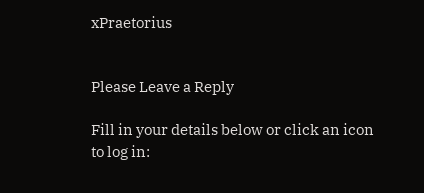xPraetorius


Please Leave a Reply

Fill in your details below or click an icon to log in: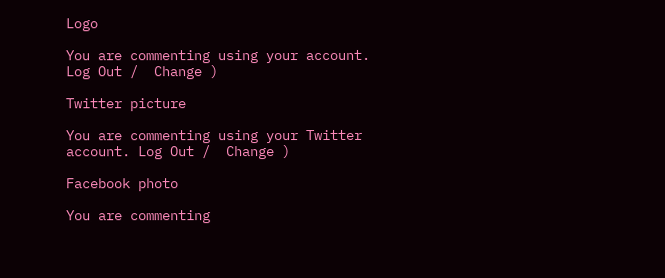Logo

You are commenting using your account. Log Out /  Change )

Twitter picture

You are commenting using your Twitter account. Log Out /  Change )

Facebook photo

You are commenting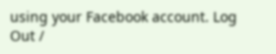using your Facebook account. Log Out /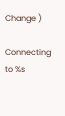Change )

Connecting to %s